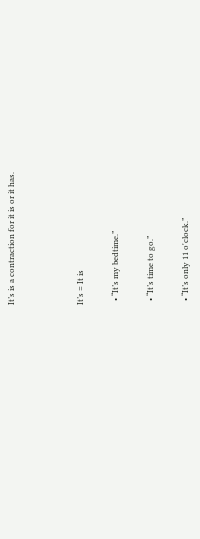It’s is a contraction for it is or it has.



It’s = It is

  • “It’s my bedtime.”

  • “It’s time to go.”

  • “It’s only 11 o'clock.”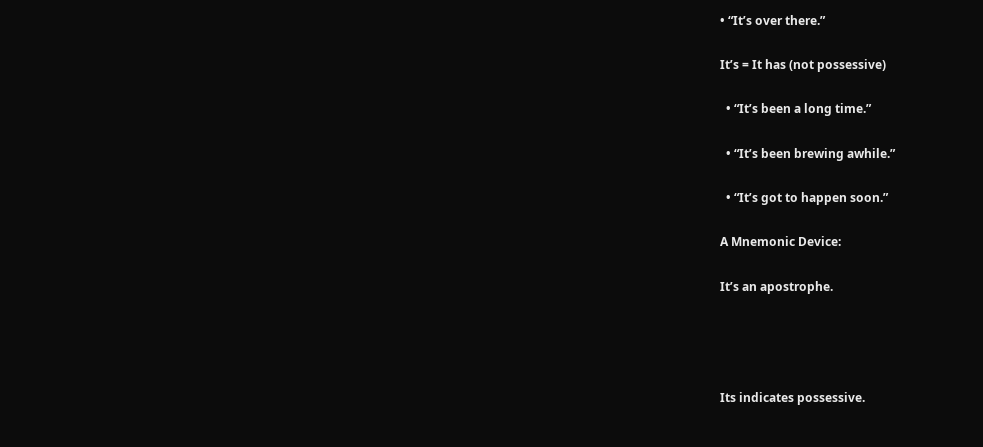• “It’s over there.”

It’s = It has (not possessive)

  • “It’s been a long time.”

  • “It’s been brewing awhile.”

  • “It’s got to happen soon.”

A Mnemonic Device:

It’s an apostrophe.




Its indicates possessive.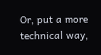Or, put a more technical way,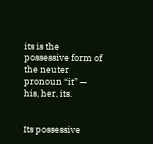its is the possessive form of the neuter pronoun “it” — his, her, its.


Its possessive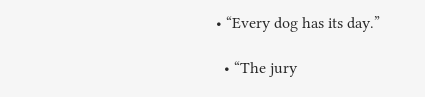• “Every dog has its day.”

  • “The jury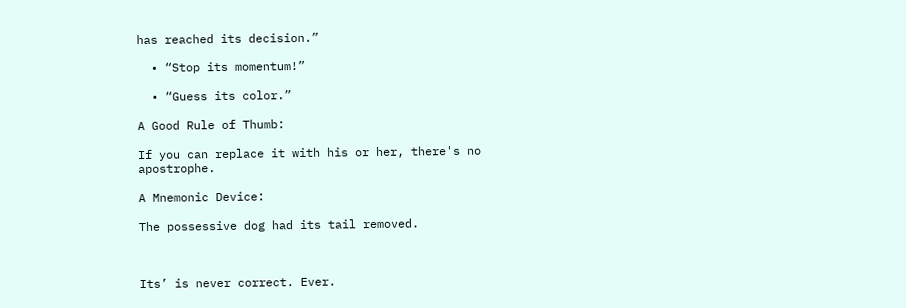has reached its decision.”

  • “Stop its momentum!”

  • “Guess its color.”

A Good Rule of Thumb:

If you can replace it with his or her, there's no apostrophe.

A Mnemonic Device:

The possessive dog had its tail removed.



Its’ is never correct. Ever.